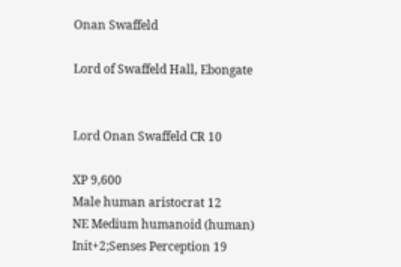Onan Swaffeld

Lord of Swaffeld Hall, Ebongate


Lord Onan Swaffeld CR 10

XP 9,600
Male human aristocrat 12
NE Medium humanoid (human)
Init+2;Senses Perception 19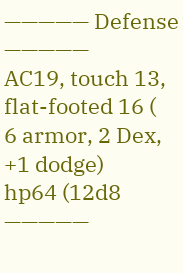————— Defense —————
AC19, touch 13, flat-footed 16 (
6 armor, 2 Dex, +1 dodge)
hp64 (12d8
—————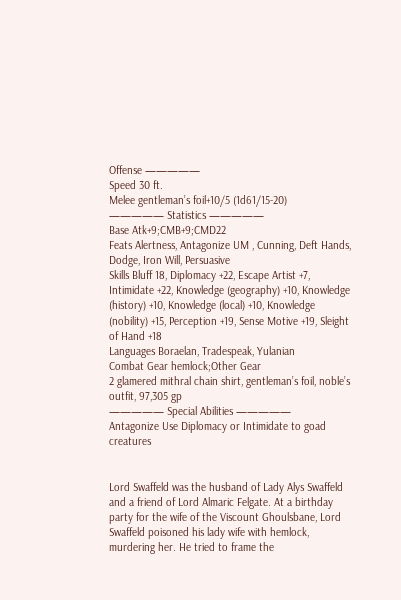Offense —————
Speed 30 ft.
Melee gentleman’s foil+10/5 (1d61/15-20)
————— Statistics —————
Base Atk+9;CMB+9;CMD22
Feats Alertness, Antagonize UM , Cunning, Deft Hands, Dodge, Iron Will, Persuasive
Skills Bluff 18, Diplomacy +22, Escape Artist +7, Intimidate +22, Knowledge (geography) +10, Knowledge (history) +10, Knowledge (local) +10, Knowledge (nobility) +15, Perception +19, Sense Motive +19, Sleight of Hand +18
Languages Boraelan, Tradespeak, Yulanian
Combat Gear hemlock;Other Gear
2 glamered mithral chain shirt, gentleman’s foil, noble’s outfit, 97,305 gp
————— Special Abilities —————
Antagonize Use Diplomacy or Intimidate to goad creatures


Lord Swaffeld was the husband of Lady Alys Swaffeld and a friend of Lord Almaric Felgate. At a birthday party for the wife of the Viscount Ghoulsbane, Lord Swaffeld poisoned his lady wife with hemlock, murdering her. He tried to frame the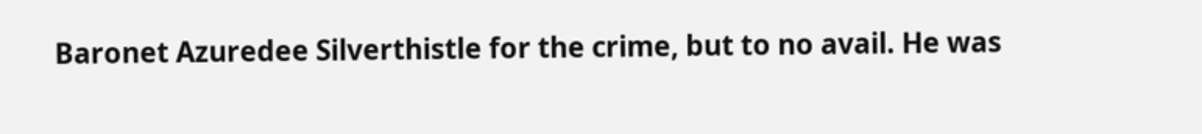Baronet Azuredee Silverthistle for the crime, but to no avail. He was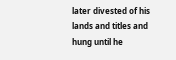later divested of his lands and titles and hung until he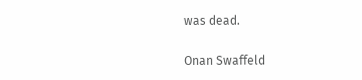was dead.

Onan Swaffeld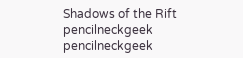Shadows of the Rift pencilneckgeek pencilneckgeek